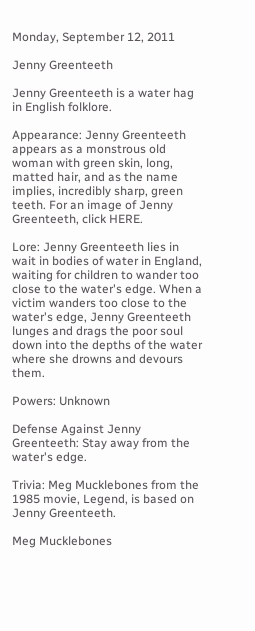Monday, September 12, 2011

Jenny Greenteeth

Jenny Greenteeth is a water hag in English folklore.

Appearance: Jenny Greenteeth appears as a monstrous old woman with green skin, long, matted hair, and as the name implies, incredibly sharp, green teeth. For an image of Jenny Greenteeth, click HERE.

Lore: Jenny Greenteeth lies in wait in bodies of water in England, waiting for children to wander too close to the water's edge. When a victim wanders too close to the water's edge, Jenny Greenteeth lunges and drags the poor soul down into the depths of the water where she drowns and devours them.

Powers: Unknown

Defense Against Jenny Greenteeth: Stay away from the water's edge.

Trivia: Meg Mucklebones from the 1985 movie, Legend, is based on Jenny Greenteeth.

Meg Mucklebones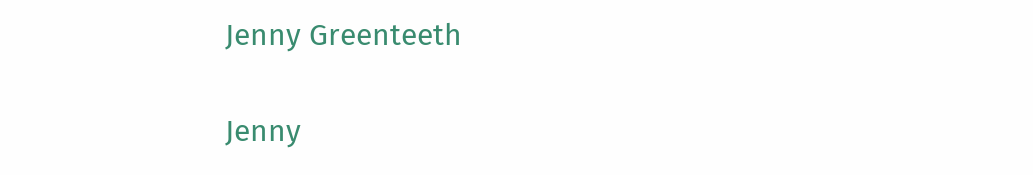Jenny Greenteeth

Jenny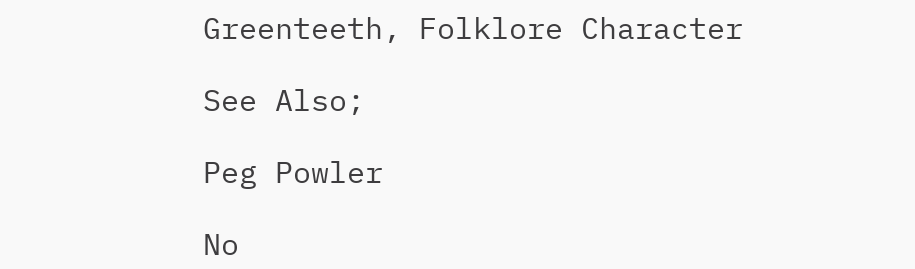Greenteeth, Folklore Character

See Also;

Peg Powler

No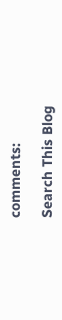comments:

Search This Blog